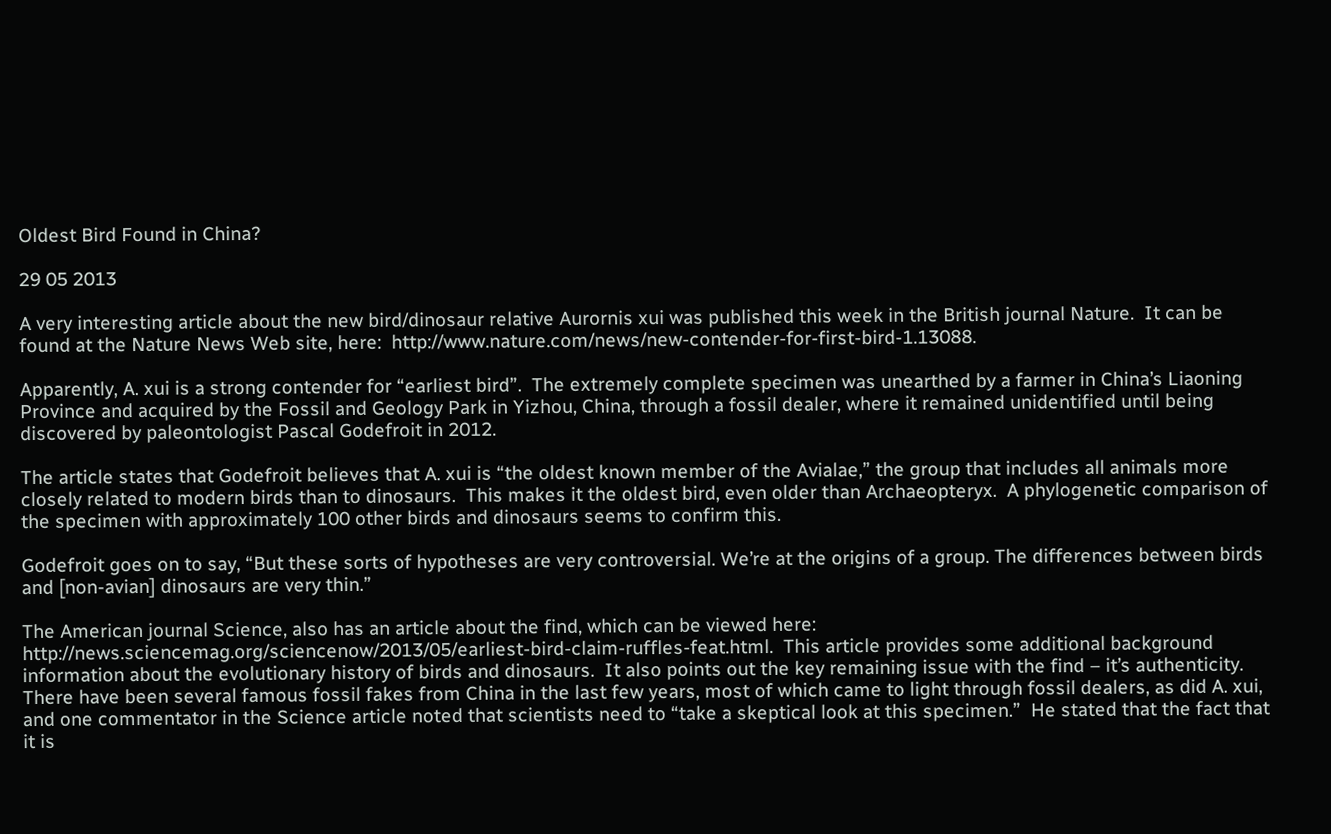Oldest Bird Found in China?

29 05 2013

A very interesting article about the new bird/dinosaur relative Aurornis xui was published this week in the British journal Nature.  It can be found at the Nature News Web site, here:  http://www.nature.com/news/new-contender-for-first-bird-1.13088.

Apparently, A. xui is a strong contender for “earliest bird”.  The extremely complete specimen was unearthed by a farmer in China’s Liaoning Province and acquired by the Fossil and Geology Park in Yizhou, China, through a fossil dealer, where it remained unidentified until being discovered by paleontologist Pascal Godefroit in 2012.

The article states that Godefroit believes that A. xui is “the oldest known member of the Avialae,” the group that includes all animals more closely related to modern birds than to dinosaurs.  This makes it the oldest bird, even older than Archaeopteryx.  A phylogenetic comparison of the specimen with approximately 100 other birds and dinosaurs seems to confirm this.

Godefroit goes on to say, “But these sorts of hypotheses are very controversial. We’re at the origins of a group. The differences between birds and [non-avian] dinosaurs are very thin.”

The American journal Science, also has an article about the find, which can be viewed here:  http://news.sciencemag.org/sciencenow/2013/05/earliest-bird-claim-ruffles-feat.html.  This article provides some additional background information about the evolutionary history of birds and dinosaurs.  It also points out the key remaining issue with the find – it’s authenticity.  There have been several famous fossil fakes from China in the last few years, most of which came to light through fossil dealers, as did A. xui, and one commentator in the Science article noted that scientists need to “take a skeptical look at this specimen.”  He stated that the fact that it is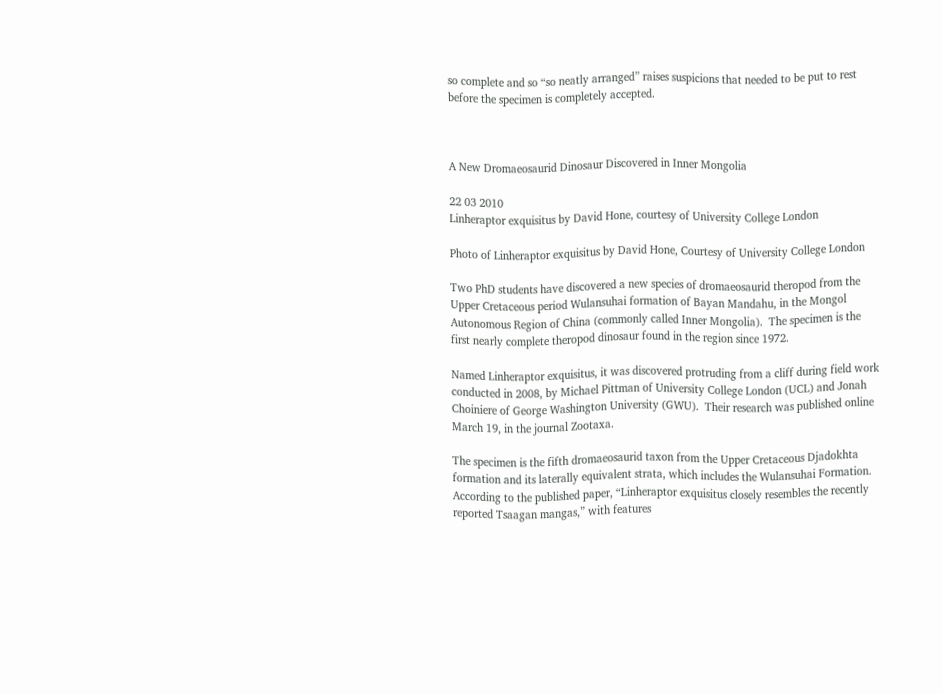so complete and so “so neatly arranged” raises suspicions that needed to be put to rest before the specimen is completely accepted.



A New Dromaeosaurid Dinosaur Discovered in Inner Mongolia

22 03 2010
Linheraptor exquisitus by David Hone, courtesy of University College London

Photo of Linheraptor exquisitus by David Hone, Courtesy of University College London

Two PhD students have discovered a new species of dromaeosaurid theropod from the Upper Cretaceous period Wulansuhai formation of Bayan Mandahu, in the Mongol Autonomous Region of China (commonly called Inner Mongolia).  The specimen is the first nearly complete theropod dinosaur found in the region since 1972.

Named Linheraptor exquisitus, it was discovered protruding from a cliff during field work conducted in 2008, by Michael Pittman of University College London (UCL) and Jonah Choiniere of George Washington University (GWU).  Their research was published online March 19, in the journal Zootaxa.

The specimen is the fifth dromaeosaurid taxon from the Upper Cretaceous Djadokhta formation and its laterally equivalent strata, which includes the Wulansuhai Formation.  According to the published paper, “Linheraptor exquisitus closely resembles the recently reported Tsaagan mangas,” with features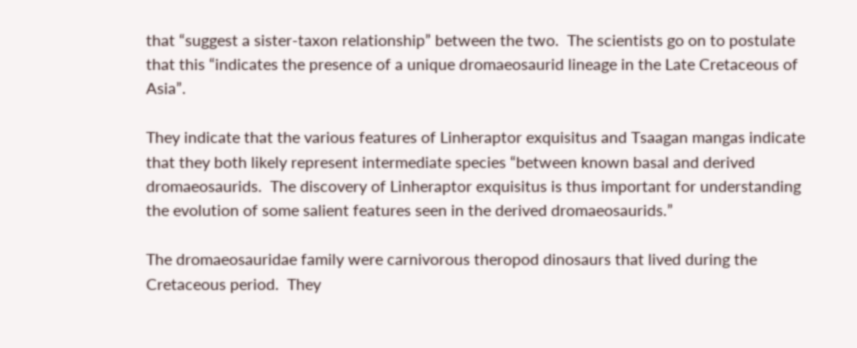that “suggest a sister-taxon relationship” between the two.  The scientists go on to postulate that this “indicates the presence of a unique dromaeosaurid lineage in the Late Cretaceous of Asia”.

They indicate that the various features of Linheraptor exquisitus and Tsaagan mangas indicate that they both likely represent intermediate species “between known basal and derived dromaeosaurids.  The discovery of Linheraptor exquisitus is thus important for understanding the evolution of some salient features seen in the derived dromaeosaurids.”

The dromaeosauridae family were carnivorous theropod dinosaurs that lived during the Cretaceous period.  They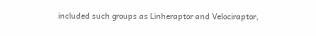included such groups as Linheraptor and Velociraptor,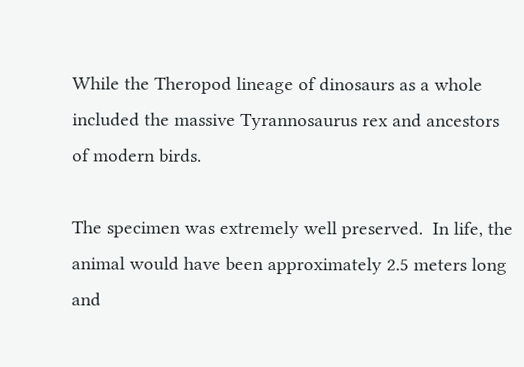While the Theropod lineage of dinosaurs as a whole included the massive Tyrannosaurus rex and ancestors of modern birds.

The specimen was extremely well preserved.  In life, the animal would have been approximately 2.5 meters long and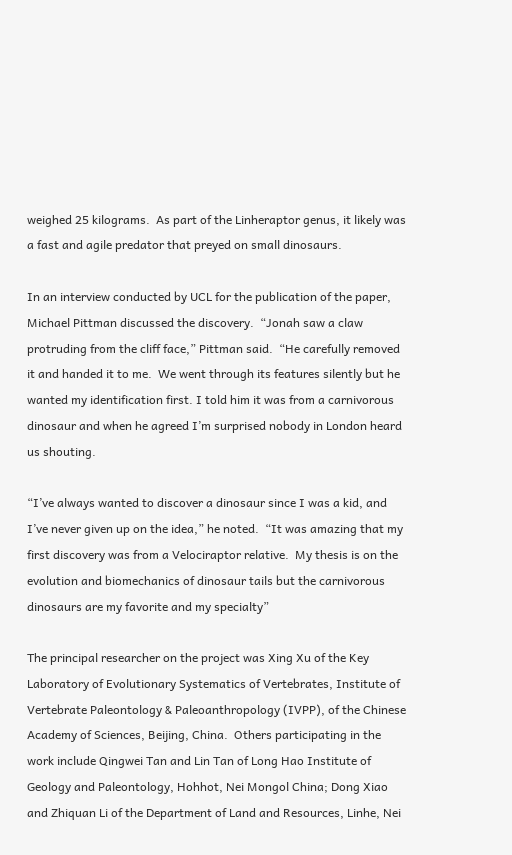weighed 25 kilograms.  As part of the Linheraptor genus, it likely was a fast and agile predator that preyed on small dinosaurs.

In an interview conducted by UCL for the publication of the paper, Michael Pittman discussed the discovery.  “Jonah saw a claw protruding from the cliff face,” Pittman said.  “He carefully removed it and handed it to me.  We went through its features silently but he wanted my identification first. I told him it was from a carnivorous dinosaur and when he agreed I’m surprised nobody in London heard us shouting.

“I’ve always wanted to discover a dinosaur since I was a kid, and I’ve never given up on the idea,” he noted.  “It was amazing that my first discovery was from a Velociraptor relative.  My thesis is on the evolution and biomechanics of dinosaur tails but the carnivorous dinosaurs are my favorite and my specialty”

The principal researcher on the project was Xing Xu of the Key Laboratory of Evolutionary Systematics of Vertebrates, Institute of Vertebrate Paleontology & Paleoanthropology (IVPP), of the Chinese Academy of Sciences, Beijing, China.  Others participating in the work include Qingwei Tan and Lin Tan of Long Hao Institute of Geology and Paleontology, Hohhot, Nei Mongol China; Dong Xiao and Zhiquan Li of the Department of Land and Resources, Linhe, Nei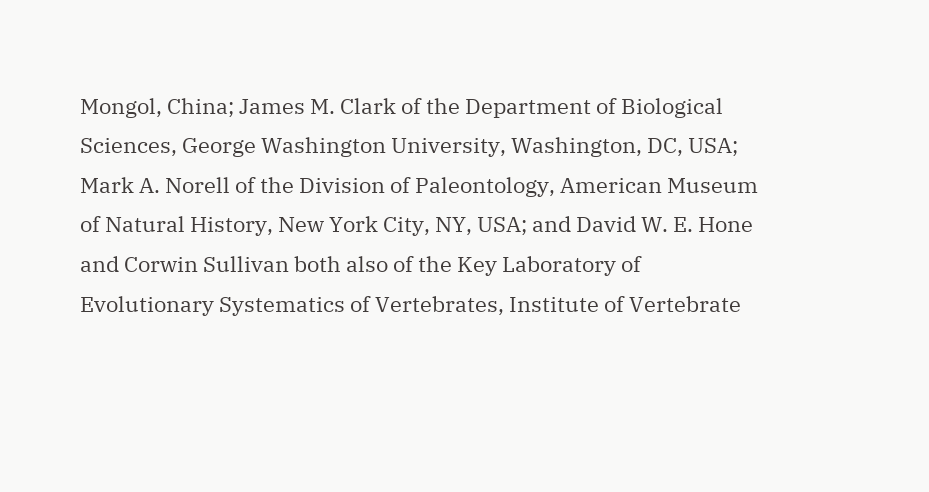Mongol, China; James M. Clark of the Department of Biological Sciences, George Washington University, Washington, DC, USA; Mark A. Norell of the Division of Paleontology, American Museum of Natural History, New York City, NY, USA; and David W. E. Hone and Corwin Sullivan both also of the Key Laboratory of Evolutionary Systematics of Vertebrates, Institute of Vertebrate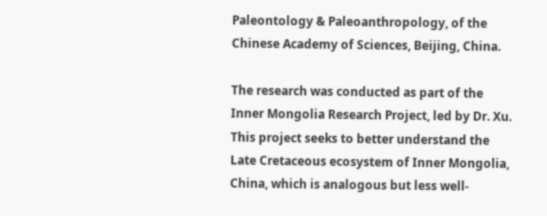Paleontology & Paleoanthropology, of the Chinese Academy of Sciences, Beijing, China.

The research was conducted as part of the Inner Mongolia Research Project, led by Dr. Xu.  This project seeks to better understand the Late Cretaceous ecosystem of Inner Mongolia, China, which is analogous but less well-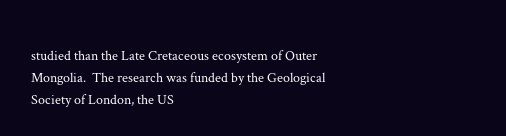studied than the Late Cretaceous ecosystem of Outer Mongolia.  The research was funded by the Geological Society of London, the US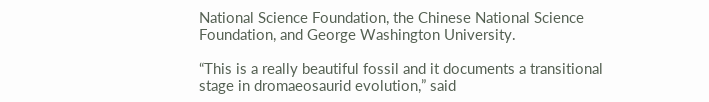National Science Foundation, the Chinese National Science Foundation, and George Washington University.

“This is a really beautiful fossil and it documents a transitional stage in dromaeosaurid evolution,” said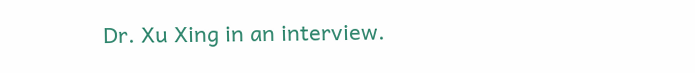Dr. Xu Xing in an interview.